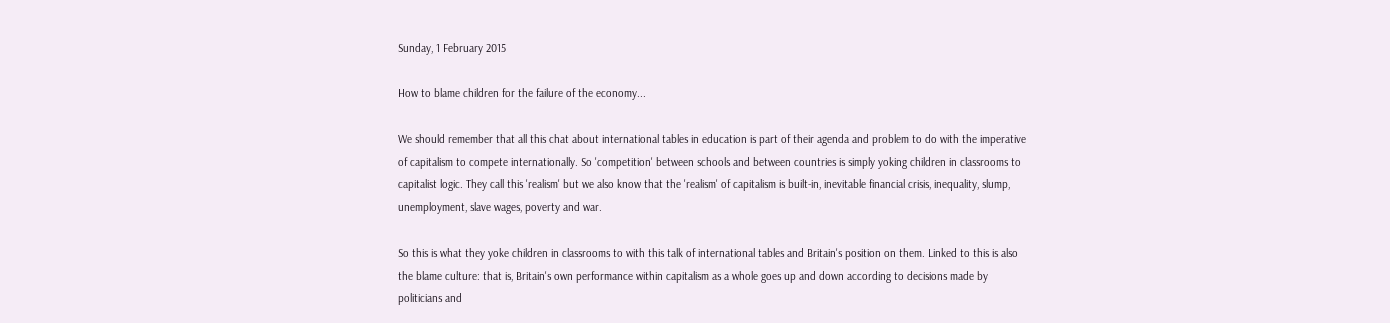Sunday, 1 February 2015

How to blame children for the failure of the economy...

We should remember that all this chat about international tables in education is part of their agenda and problem to do with the imperative of capitalism to compete internationally. So 'competition' between schools and between countries is simply yoking children in classrooms to capitalist logic. They call this 'realism' but we also know that the 'realism' of capitalism is built-in, inevitable financial crisis, inequality, slump, unemployment, slave wages, poverty and war.

So this is what they yoke children in classrooms to with this talk of international tables and Britain's position on them. Linked to this is also the blame culture: that is, Britain's own performance within capitalism as a whole goes up and down according to decisions made by politicians and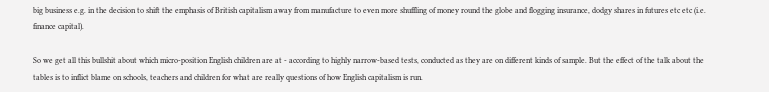big business e.g. in the decision to shift the emphasis of British capitalism away from manufacture to even more shuffling of money round the globe and flogging insurance, dodgy shares in futures etc etc (i.e. finance capital).

So we get all this bullshit about which micro-position English children are at - according to highly narrow-based tests, conducted as they are on different kinds of sample. But the effect of the talk about the tables is to inflict blame on schools, teachers and children for what are really questions of how English capitalism is run.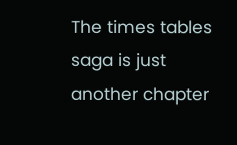The times tables saga is just another chapter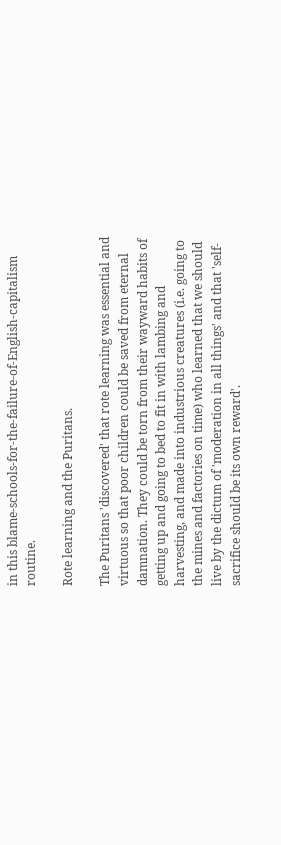in this blame-schools-for-the-failure-of-English-capitalism routine.

Rote learning and the Puritans.

The Puritans 'discovered' that rote learning was essential and virtuous so that poor children could be saved from eternal damnation. They could be torn from their wayward habits of getting up and going to bed to fit in with lambing and harvesting, and made into industrious creatures (i.e. going to the mines and factories on time) who learned that we should live by the dictum of 'moderation in all things' and that 'self-sacrifice should be its own reward'.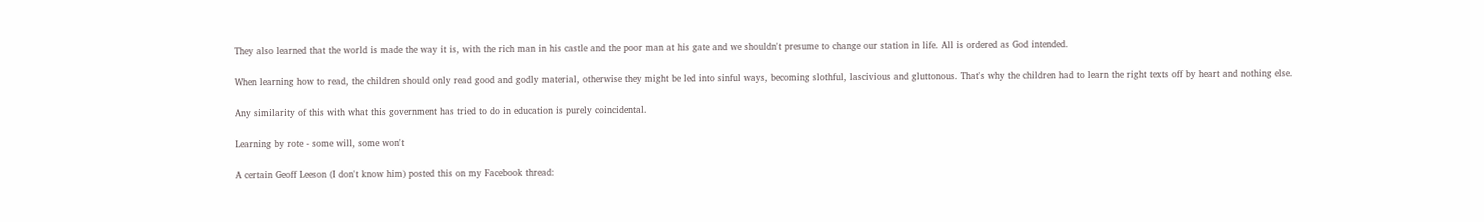They also learned that the world is made the way it is, with the rich man in his castle and the poor man at his gate and we shouldn't presume to change our station in life. All is ordered as God intended.

When learning how to read, the children should only read good and godly material, otherwise they might be led into sinful ways, becoming slothful, lascivious and gluttonous. That's why the children had to learn the right texts off by heart and nothing else.

Any similarity of this with what this government has tried to do in education is purely coincidental.

Learning by rote - some will, some won't

A certain Geoff Leeson (I don't know him) posted this on my Facebook thread: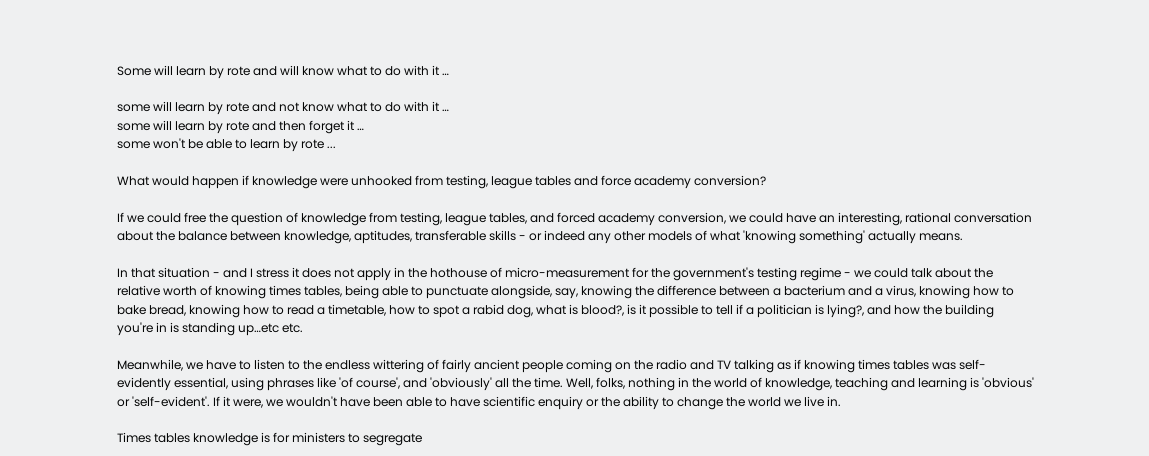Some will learn by rote and will know what to do with it …

some will learn by rote and not know what to do with it …
some will learn by rote and then forget it …
some won't be able to learn by rote ...

What would happen if knowledge were unhooked from testing, league tables and force academy conversion?

If we could free the question of knowledge from testing, league tables, and forced academy conversion, we could have an interesting, rational conversation about the balance between knowledge, aptitudes, transferable skills - or indeed any other models of what 'knowing something' actually means.

In that situation - and I stress it does not apply in the hothouse of micro-measurement for the government's testing regime - we could talk about the relative worth of knowing times tables, being able to punctuate alongside, say, knowing the difference between a bacterium and a virus, knowing how to bake bread, knowing how to read a timetable, how to spot a rabid dog, what is blood?, is it possible to tell if a politician is lying?, and how the building  you're in is standing up…etc etc.

Meanwhile, we have to listen to the endless wittering of fairly ancient people coming on the radio and TV talking as if knowing times tables was self-evidently essential, using phrases like 'of course', and 'obviously' all the time. Well, folks, nothing in the world of knowledge, teaching and learning is 'obvious' or 'self-evident'. If it were, we wouldn't have been able to have scientific enquiry or the ability to change the world we live in.

Times tables knowledge is for ministers to segregate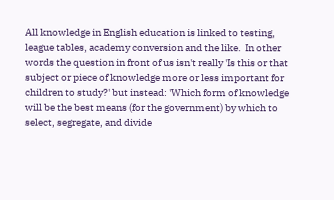All knowledge in English education is linked to testing, league tables, academy conversion and the like.  In other words the question in front of us isn't really 'Is this or that subject or piece of knowledge more or less important for children to study?' but instead: 'Which form of knowledge will be the best means (for the government) by which to select, segregate, and divide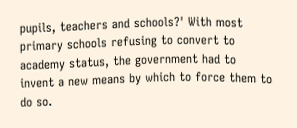pupils, teachers and schools?' With most primary schools refusing to convert to academy status, the government had to invent a new means by which to force them to do so.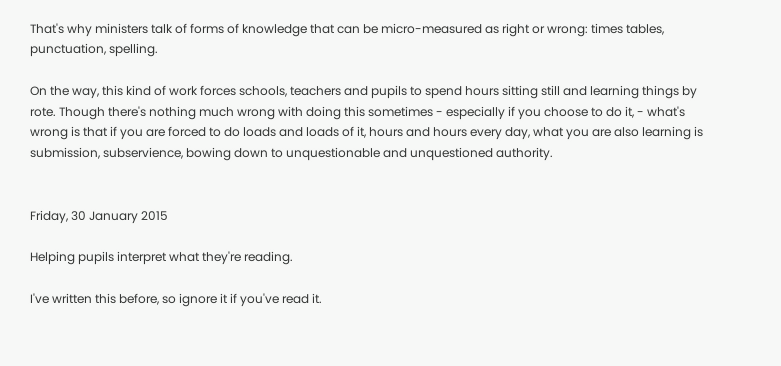That's why ministers talk of forms of knowledge that can be micro-measured as right or wrong: times tables, punctuation, spelling.

On the way, this kind of work forces schools, teachers and pupils to spend hours sitting still and learning things by rote. Though there's nothing much wrong with doing this sometimes - especially if you choose to do it, - what's wrong is that if you are forced to do loads and loads of it, hours and hours every day, what you are also learning is submission, subservience, bowing down to unquestionable and unquestioned authority.


Friday, 30 January 2015

Helping pupils interpret what they're reading.

I've written this before, so ignore it if you've read it.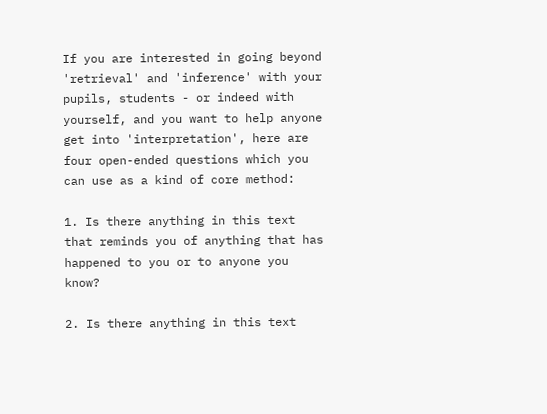If you are interested in going beyond 'retrieval' and 'inference' with your pupils, students - or indeed with yourself, and you want to help anyone get into 'interpretation', here are four open-ended questions which you can use as a kind of core method:

1. Is there anything in this text that reminds you of anything that has happened to you or to anyone you know?

2. Is there anything in this text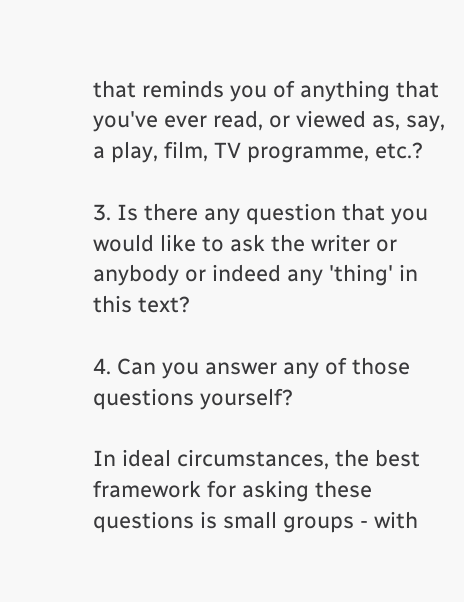that reminds you of anything that you've ever read, or viewed as, say, a play, film, TV programme, etc.?

3. Is there any question that you would like to ask the writer or anybody or indeed any 'thing' in this text?

4. Can you answer any of those questions yourself?

In ideal circumstances, the best framework for asking these questions is small groups - with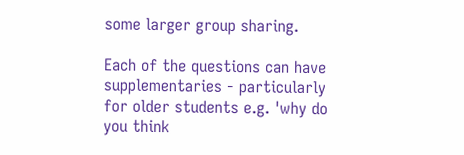some larger group sharing.

Each of the questions can have supplementaries - particularly for older students e.g. 'why do you think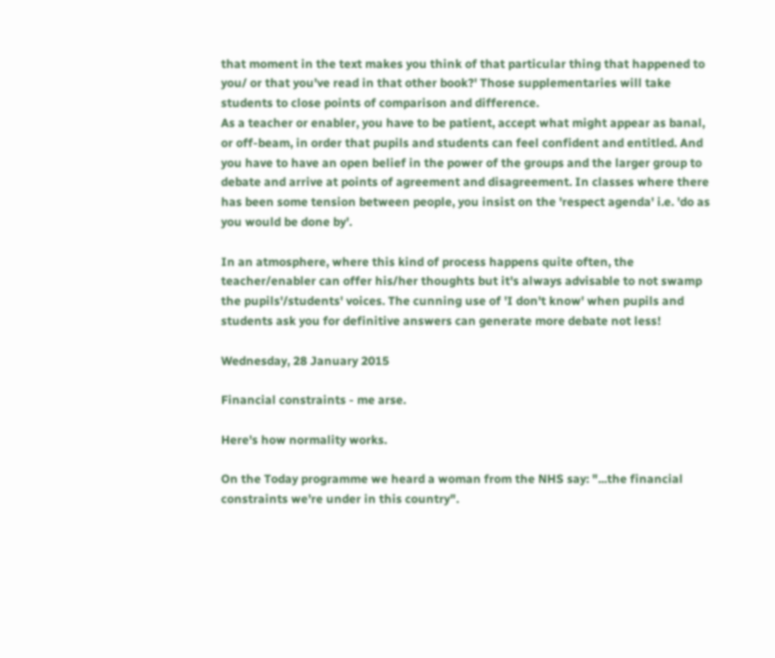that moment in the text makes you think of that particular thing that happened to you/ or that you've read in that other book?' Those supplementaries will take students to close points of comparison and difference.
As a teacher or enabler, you have to be patient, accept what might appear as banal, or off-beam, in order that pupils and students can feel confident and entitled. And you have to have an open belief in the power of the groups and the larger group to debate and arrive at points of agreement and disagreement. In classes where there has been some tension between people, you insist on the 'respect agenda' i.e. 'do as you would be done by'.

In an atmosphere, where this kind of process happens quite often, the teacher/enabler can offer his/her thoughts but it's always advisable to not swamp the pupils'/students' voices. The cunning use of 'I don't know' when pupils and students ask you for definitive answers can generate more debate not less!

Wednesday, 28 January 2015

Financial constraints - me arse.

Here's how normality works.

On the Today programme we heard a woman from the NHS say: "...the financial constraints we're under in this country".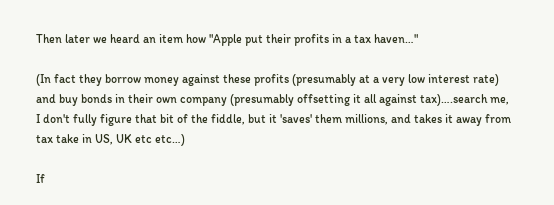Then later we heard an item how "Apple put their profits in a tax haven…"

(In fact they borrow money against these profits (presumably at a very low interest rate) and buy bonds in their own company (presumably offsetting it all against tax)….search me, I don't fully figure that bit of the fiddle, but it 'saves' them millions, and takes it away from tax take in US, UK etc etc…)

If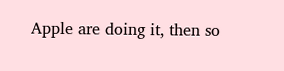Apple are doing it, then so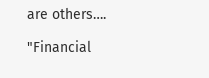are others….

"Financial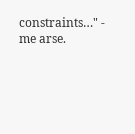constraints…" - me arse.